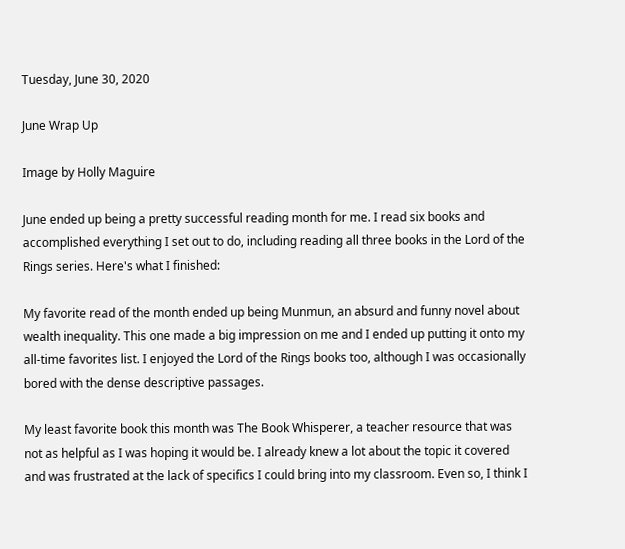Tuesday, June 30, 2020

June Wrap Up

Image by Holly Maguire

June ended up being a pretty successful reading month for me. I read six books and accomplished everything I set out to do, including reading all three books in the Lord of the Rings series. Here's what I finished:

My favorite read of the month ended up being Munmun, an absurd and funny novel about wealth inequality. This one made a big impression on me and I ended up putting it onto my all-time favorites list. I enjoyed the Lord of the Rings books too, although I was occasionally bored with the dense descriptive passages.

My least favorite book this month was The Book Whisperer, a teacher resource that was not as helpful as I was hoping it would be. I already knew a lot about the topic it covered and was frustrated at the lack of specifics I could bring into my classroom. Even so, I think I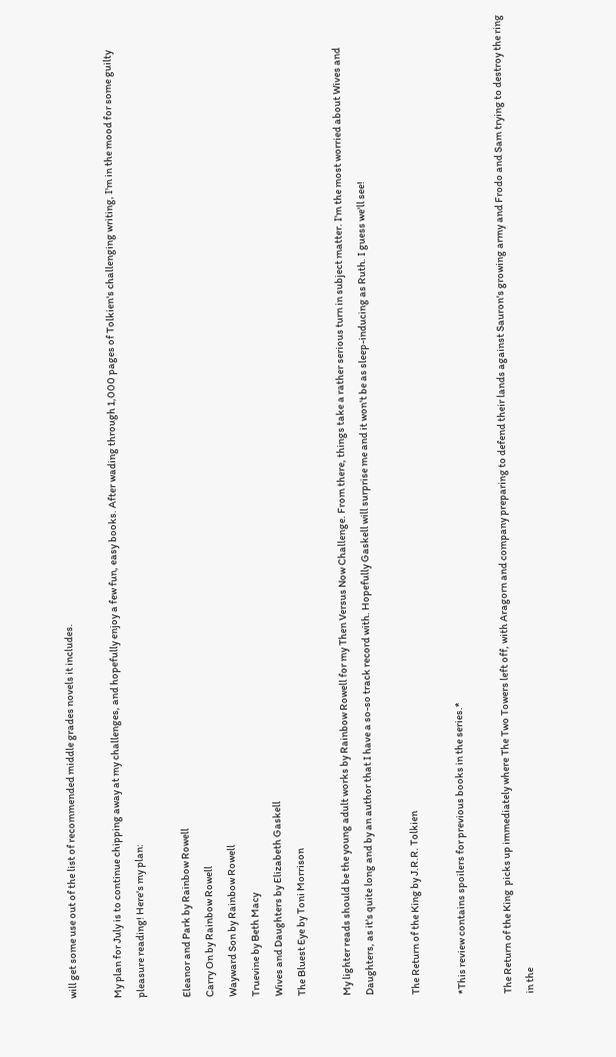will get some use out of the list of recommended middle grades novels it includes.

My plan for July is to continue chipping away at my challenges, and hopefully enjoy a few fun, easy books. After wading through 1,000 pages of Tolkien's challenging writing, I'm in the mood for some guilty pleasure reading! Here's my plan:

Eleanor and Park by Rainbow Rowell
Carry On by Rainbow Rowell
Wayward Son by Rainbow Rowell
Truevine by Beth Macy
Wives and Daughters by Elizabeth Gaskell
The Bluest Eye by Toni Morrison

My lighter reads should be the young adult works by Rainbow Rowell for my Then Versus Now Challenge. From there, things take a rather serious turn in subject matter. I'm the most worried about Wives and Daughters, as it's quite long and by an author that I have a so-so track record with. Hopefully Gaskell will surprise me and it won't be as sleep-inducing as Ruth. I guess we'll see!

The Return of the King by J.R.R. Tolkien

*This review contains spoilers for previous books in the series.*

The Return of the King  picks up immediately where The Two Towers left off, with Aragorn and company preparing to defend their lands against Sauron's growing army and Frodo and Sam trying to destroy the ring in the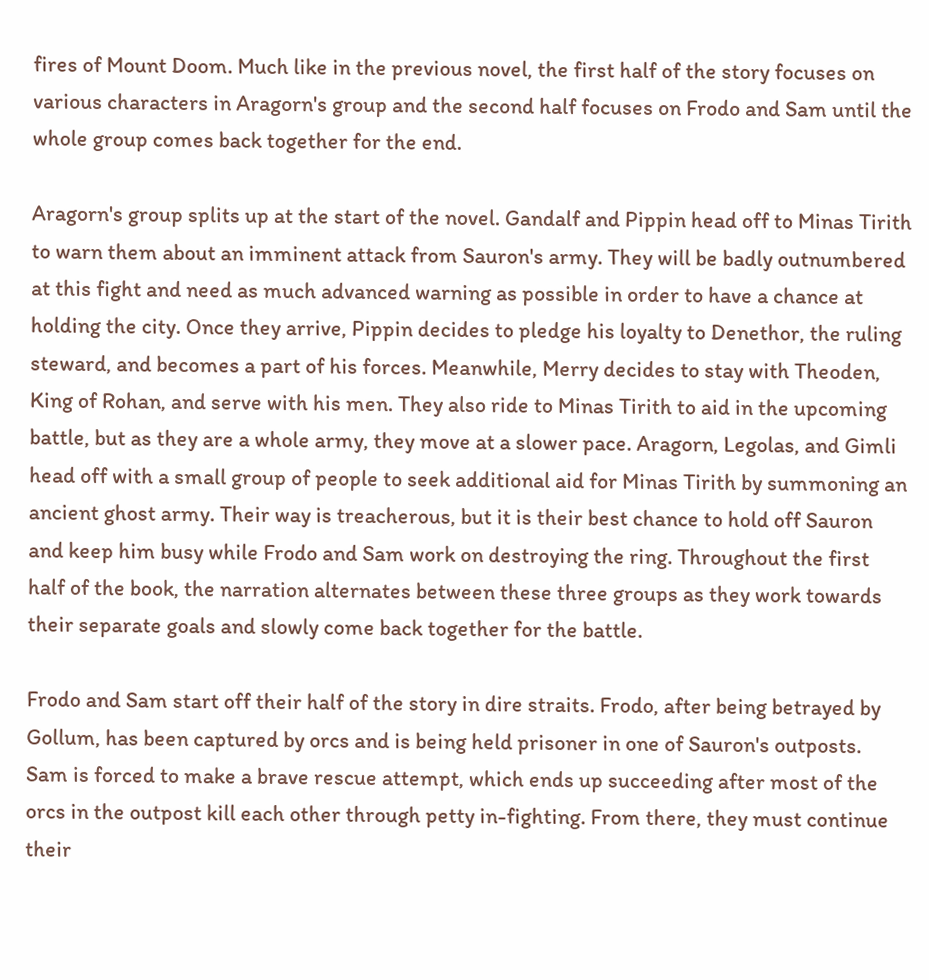fires of Mount Doom. Much like in the previous novel, the first half of the story focuses on  various characters in Aragorn's group and the second half focuses on Frodo and Sam until the whole group comes back together for the end.

Aragorn's group splits up at the start of the novel. Gandalf and Pippin head off to Minas Tirith to warn them about an imminent attack from Sauron's army. They will be badly outnumbered at this fight and need as much advanced warning as possible in order to have a chance at holding the city. Once they arrive, Pippin decides to pledge his loyalty to Denethor, the ruling steward, and becomes a part of his forces. Meanwhile, Merry decides to stay with Theoden, King of Rohan, and serve with his men. They also ride to Minas Tirith to aid in the upcoming battle, but as they are a whole army, they move at a slower pace. Aragorn, Legolas, and Gimli head off with a small group of people to seek additional aid for Minas Tirith by summoning an ancient ghost army. Their way is treacherous, but it is their best chance to hold off Sauron and keep him busy while Frodo and Sam work on destroying the ring. Throughout the first half of the book, the narration alternates between these three groups as they work towards their separate goals and slowly come back together for the battle.

Frodo and Sam start off their half of the story in dire straits. Frodo, after being betrayed by Gollum, has been captured by orcs and is being held prisoner in one of Sauron's outposts. Sam is forced to make a brave rescue attempt, which ends up succeeding after most of the orcs in the outpost kill each other through petty in-fighting. From there, they must continue their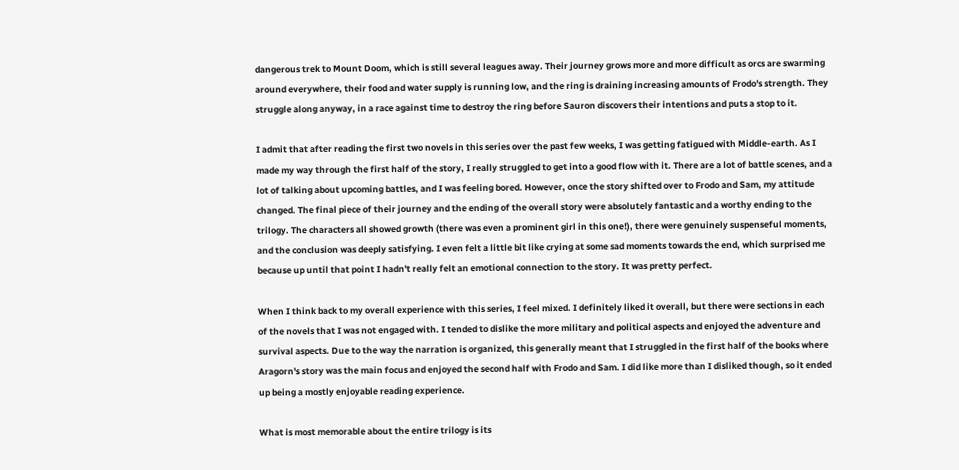dangerous trek to Mount Doom, which is still several leagues away. Their journey grows more and more difficult as orcs are swarming around everywhere, their food and water supply is running low, and the ring is draining increasing amounts of Frodo's strength. They struggle along anyway, in a race against time to destroy the ring before Sauron discovers their intentions and puts a stop to it.

I admit that after reading the first two novels in this series over the past few weeks, I was getting fatigued with Middle-earth. As I made my way through the first half of the story, I really struggled to get into a good flow with it. There are a lot of battle scenes, and a lot of talking about upcoming battles, and I was feeling bored. However, once the story shifted over to Frodo and Sam, my attitude changed. The final piece of their journey and the ending of the overall story were absolutely fantastic and a worthy ending to the trilogy. The characters all showed growth (there was even a prominent girl in this one!), there were genuinely suspenseful moments, and the conclusion was deeply satisfying. I even felt a little bit like crying at some sad moments towards the end, which surprised me because up until that point I hadn't really felt an emotional connection to the story. It was pretty perfect.

When I think back to my overall experience with this series, I feel mixed. I definitely liked it overall, but there were sections in each of the novels that I was not engaged with. I tended to dislike the more military and political aspects and enjoyed the adventure and survival aspects. Due to the way the narration is organized, this generally meant that I struggled in the first half of the books where Aragorn's story was the main focus and enjoyed the second half with Frodo and Sam. I did like more than I disliked though, so it ended up being a mostly enjoyable reading experience.

What is most memorable about the entire trilogy is its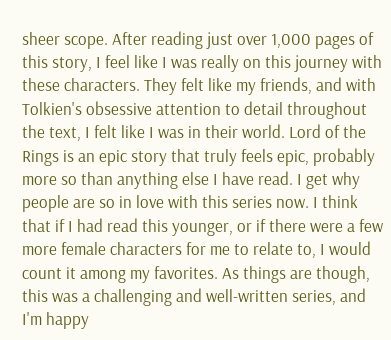sheer scope. After reading just over 1,000 pages of this story, I feel like I was really on this journey with these characters. They felt like my friends, and with Tolkien's obsessive attention to detail throughout the text, I felt like I was in their world. Lord of the Rings is an epic story that truly feels epic, probably more so than anything else I have read. I get why people are so in love with this series now. I think that if I had read this younger, or if there were a few more female characters for me to relate to, I would count it among my favorites. As things are though, this was a challenging and well-written series, and I'm happy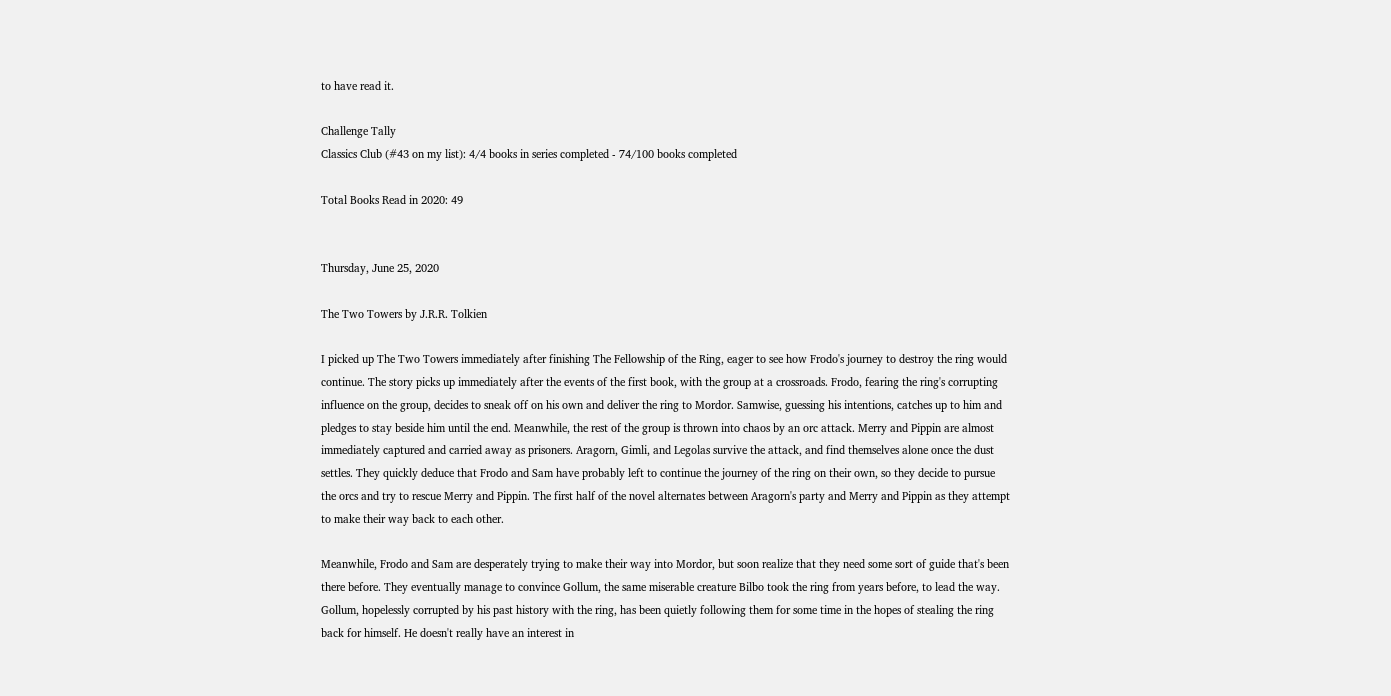to have read it.

Challenge Tally
Classics Club (#43 on my list): 4/4 books in series completed - 74/100 books completed

Total Books Read in 2020: 49


Thursday, June 25, 2020

The Two Towers by J.R.R. Tolkien

I picked up The Two Towers immediately after finishing The Fellowship of the Ring, eager to see how Frodo's journey to destroy the ring would continue. The story picks up immediately after the events of the first book, with the group at a crossroads. Frodo, fearing the ring's corrupting influence on the group, decides to sneak off on his own and deliver the ring to Mordor. Samwise, guessing his intentions, catches up to him and pledges to stay beside him until the end. Meanwhile, the rest of the group is thrown into chaos by an orc attack. Merry and Pippin are almost immediately captured and carried away as prisoners. Aragorn, Gimli, and Legolas survive the attack, and find themselves alone once the dust settles. They quickly deduce that Frodo and Sam have probably left to continue the journey of the ring on their own, so they decide to pursue the orcs and try to rescue Merry and Pippin. The first half of the novel alternates between Aragorn's party and Merry and Pippin as they attempt to make their way back to each other.

Meanwhile, Frodo and Sam are desperately trying to make their way into Mordor, but soon realize that they need some sort of guide that's been there before. They eventually manage to convince Gollum, the same miserable creature Bilbo took the ring from years before, to lead the way. Gollum, hopelessly corrupted by his past history with the ring, has been quietly following them for some time in the hopes of stealing the ring back for himself. He doesn't really have an interest in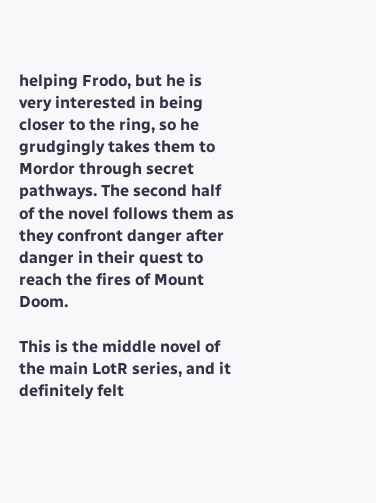helping Frodo, but he is very interested in being closer to the ring, so he grudgingly takes them to Mordor through secret pathways. The second half of the novel follows them as they confront danger after danger in their quest to reach the fires of Mount Doom.

This is the middle novel of the main LotR series, and it definitely felt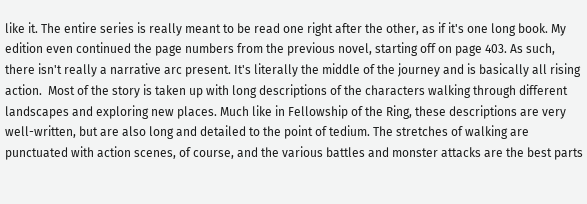like it. The entire series is really meant to be read one right after the other, as if it's one long book. My edition even continued the page numbers from the previous novel, starting off on page 403. As such, there isn't really a narrative arc present. It's literally the middle of the journey and is basically all rising action.  Most of the story is taken up with long descriptions of the characters walking through different landscapes and exploring new places. Much like in Fellowship of the Ring, these descriptions are very well-written, but are also long and detailed to the point of tedium. The stretches of walking are punctuated with action scenes, of course, and the various battles and monster attacks are the best parts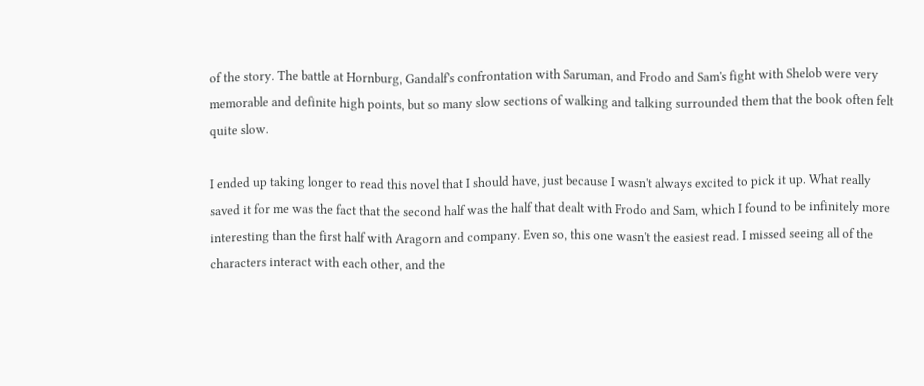of the story. The battle at Hornburg, Gandalf's confrontation with Saruman, and Frodo and Sam's fight with Shelob were very memorable and definite high points, but so many slow sections of walking and talking surrounded them that the book often felt quite slow.

I ended up taking longer to read this novel that I should have, just because I wasn't always excited to pick it up. What really saved it for me was the fact that the second half was the half that dealt with Frodo and Sam, which I found to be infinitely more interesting than the first half with Aragorn and company. Even so, this one wasn't the easiest read. I missed seeing all of the characters interact with each other, and the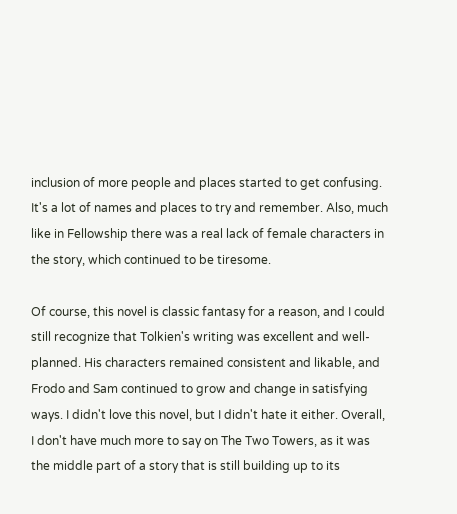inclusion of more people and places started to get confusing. It's a lot of names and places to try and remember. Also, much like in Fellowship there was a real lack of female characters in the story, which continued to be tiresome.

Of course, this novel is classic fantasy for a reason, and I could still recognize that Tolkien's writing was excellent and well-planned. His characters remained consistent and likable, and Frodo and Sam continued to grow and change in satisfying ways. I didn't love this novel, but I didn't hate it either. Overall, I don't have much more to say on The Two Towers, as it was the middle part of a story that is still building up to its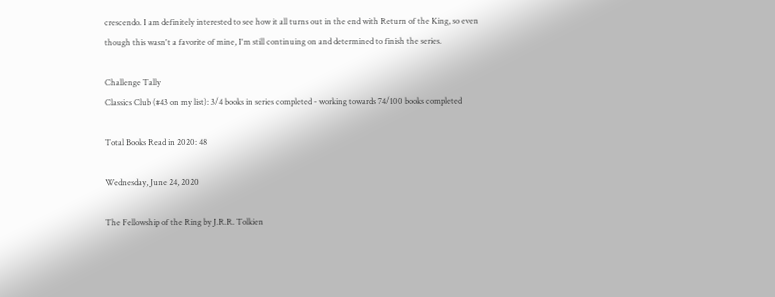crescendo. I am definitely interested to see how it all turns out in the end with Return of the King, so even though this wasn't a favorite of mine, I'm still continuing on and determined to finish the series.

Challenge Tally
Classics Club (#43 on my list): 3/4 books in series completed - working towards 74/100 books completed

Total Books Read in 2020: 48

Wednesday, June 24, 2020

The Fellowship of the Ring by J.R.R. Tolkien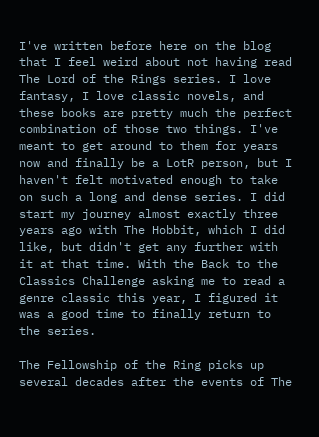I've written before here on the blog that I feel weird about not having read The Lord of the Rings series. I love fantasy, I love classic novels, and these books are pretty much the perfect combination of those two things. I've meant to get around to them for years now and finally be a LotR person, but I haven't felt motivated enough to take on such a long and dense series. I did start my journey almost exactly three years ago with The Hobbit, which I did like, but didn't get any further with it at that time. With the Back to the Classics Challenge asking me to read a genre classic this year, I figured it was a good time to finally return to the series.

The Fellowship of the Ring picks up several decades after the events of The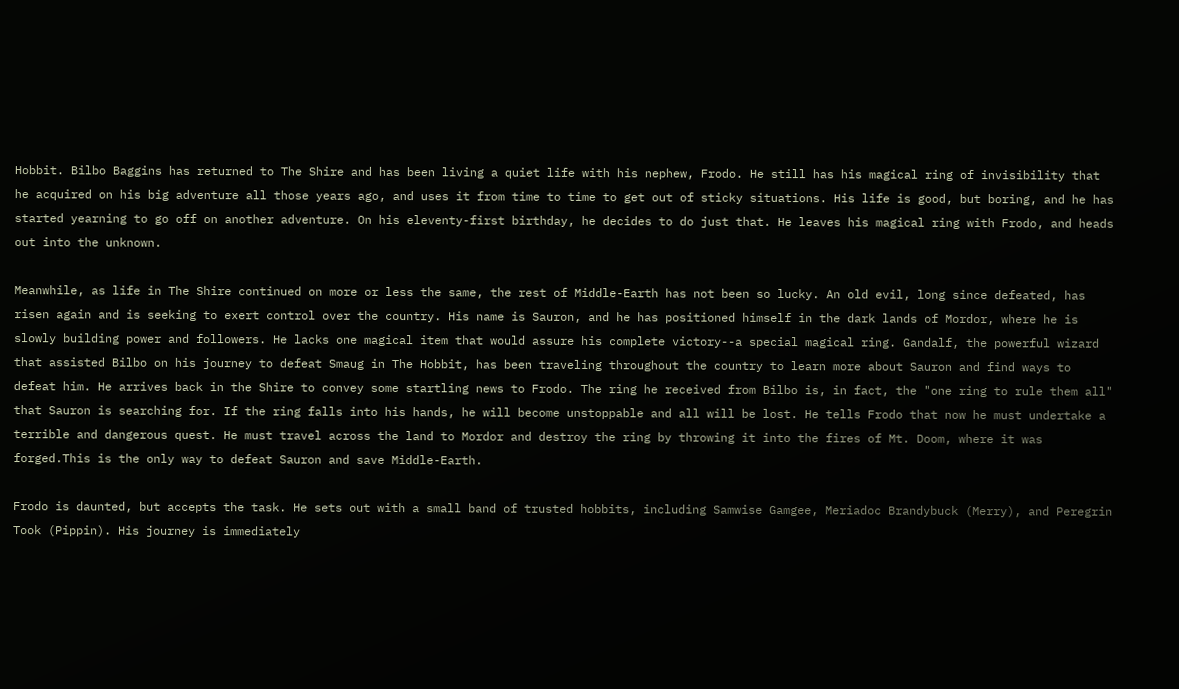Hobbit. Bilbo Baggins has returned to The Shire and has been living a quiet life with his nephew, Frodo. He still has his magical ring of invisibility that he acquired on his big adventure all those years ago, and uses it from time to time to get out of sticky situations. His life is good, but boring, and he has started yearning to go off on another adventure. On his eleventy-first birthday, he decides to do just that. He leaves his magical ring with Frodo, and heads out into the unknown.

Meanwhile, as life in The Shire continued on more or less the same, the rest of Middle-Earth has not been so lucky. An old evil, long since defeated, has risen again and is seeking to exert control over the country. His name is Sauron, and he has positioned himself in the dark lands of Mordor, where he is slowly building power and followers. He lacks one magical item that would assure his complete victory--a special magical ring. Gandalf, the powerful wizard that assisted Bilbo on his journey to defeat Smaug in The Hobbit, has been traveling throughout the country to learn more about Sauron and find ways to defeat him. He arrives back in the Shire to convey some startling news to Frodo. The ring he received from Bilbo is, in fact, the "one ring to rule them all" that Sauron is searching for. If the ring falls into his hands, he will become unstoppable and all will be lost. He tells Frodo that now he must undertake a terrible and dangerous quest. He must travel across the land to Mordor and destroy the ring by throwing it into the fires of Mt. Doom, where it was forged.This is the only way to defeat Sauron and save Middle-Earth.

Frodo is daunted, but accepts the task. He sets out with a small band of trusted hobbits, including Samwise Gamgee, Meriadoc Brandybuck (Merry), and Peregrin Took (Pippin). His journey is immediately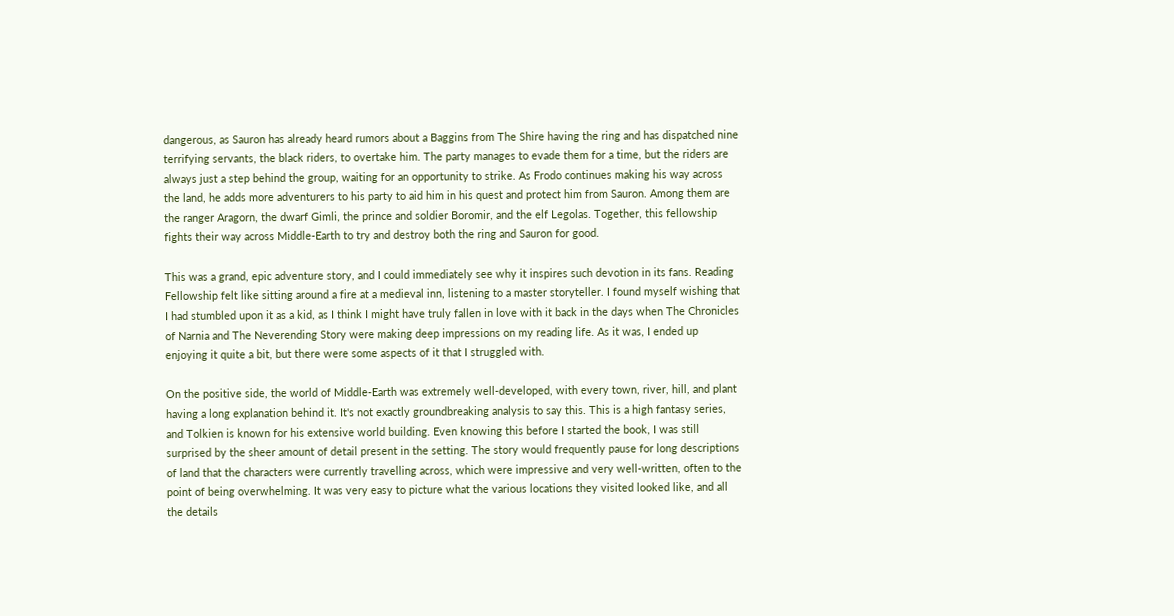dangerous, as Sauron has already heard rumors about a Baggins from The Shire having the ring and has dispatched nine terrifying servants, the black riders, to overtake him. The party manages to evade them for a time, but the riders are always just a step behind the group, waiting for an opportunity to strike. As Frodo continues making his way across the land, he adds more adventurers to his party to aid him in his quest and protect him from Sauron. Among them are the ranger Aragorn, the dwarf Gimli, the prince and soldier Boromir, and the elf Legolas. Together, this fellowship fights their way across Middle-Earth to try and destroy both the ring and Sauron for good.

This was a grand, epic adventure story, and I could immediately see why it inspires such devotion in its fans. Reading Fellowship felt like sitting around a fire at a medieval inn, listening to a master storyteller. I found myself wishing that I had stumbled upon it as a kid, as I think I might have truly fallen in love with it back in the days when The Chronicles of Narnia and The Neverending Story were making deep impressions on my reading life. As it was, I ended up enjoying it quite a bit, but there were some aspects of it that I struggled with.

On the positive side, the world of Middle-Earth was extremely well-developed, with every town, river, hill, and plant having a long explanation behind it. It's not exactly groundbreaking analysis to say this. This is a high fantasy series, and Tolkien is known for his extensive world building. Even knowing this before I started the book, I was still surprised by the sheer amount of detail present in the setting. The story would frequently pause for long descriptions of land that the characters were currently travelling across, which were impressive and very well-written, often to the point of being overwhelming. It was very easy to picture what the various locations they visited looked like, and all the details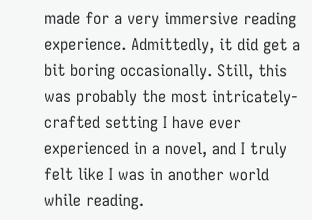made for a very immersive reading experience. Admittedly, it did get a bit boring occasionally. Still, this was probably the most intricately-crafted setting I have ever experienced in a novel, and I truly felt like I was in another world while reading.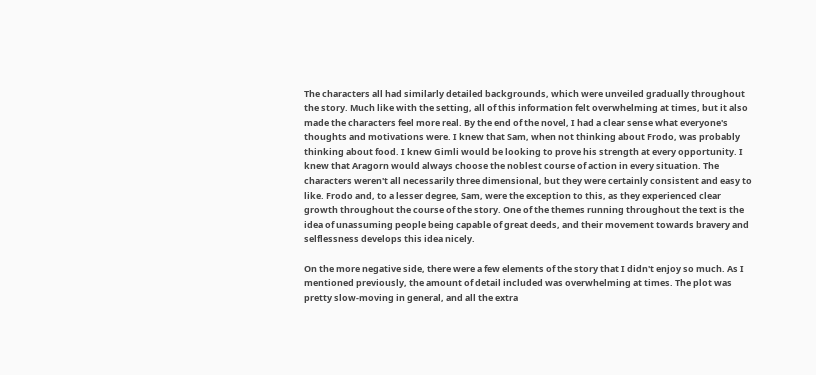The characters all had similarly detailed backgrounds, which were unveiled gradually throughout the story. Much like with the setting, all of this information felt overwhelming at times, but it also made the characters feel more real. By the end of the novel, I had a clear sense what everyone's thoughts and motivations were. I knew that Sam, when not thinking about Frodo, was probably thinking about food. I knew Gimli would be looking to prove his strength at every opportunity. I knew that Aragorn would always choose the noblest course of action in every situation. The characters weren't all necessarily three dimensional, but they were certainly consistent and easy to like. Frodo and, to a lesser degree, Sam, were the exception to this, as they experienced clear growth throughout the course of the story. One of the themes running throughout the text is the idea of unassuming people being capable of great deeds, and their movement towards bravery and selflessness develops this idea nicely.

On the more negative side, there were a few elements of the story that I didn't enjoy so much. As I mentioned previously, the amount of detail included was overwhelming at times. The plot was pretty slow-moving in general, and all the extra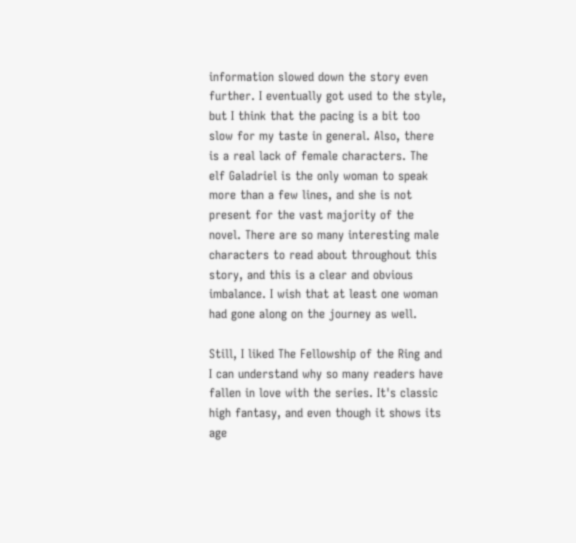information slowed down the story even further. I eventually got used to the style, but I think that the pacing is a bit too slow for my taste in general. Also, there is a real lack of female characters. The elf Galadriel is the only woman to speak more than a few lines, and she is not present for the vast majority of the novel. There are so many interesting male characters to read about throughout this story, and this is a clear and obvious imbalance. I wish that at least one woman had gone along on the journey as well.

Still, I liked The Fellowship of the Ring and I can understand why so many readers have fallen in love with the series. It's classic high fantasy, and even though it shows its age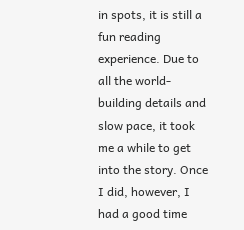in spots, it is still a fun reading experience. Due to all the world-building details and slow pace, it took me a while to get into the story. Once I did, however, I had a good time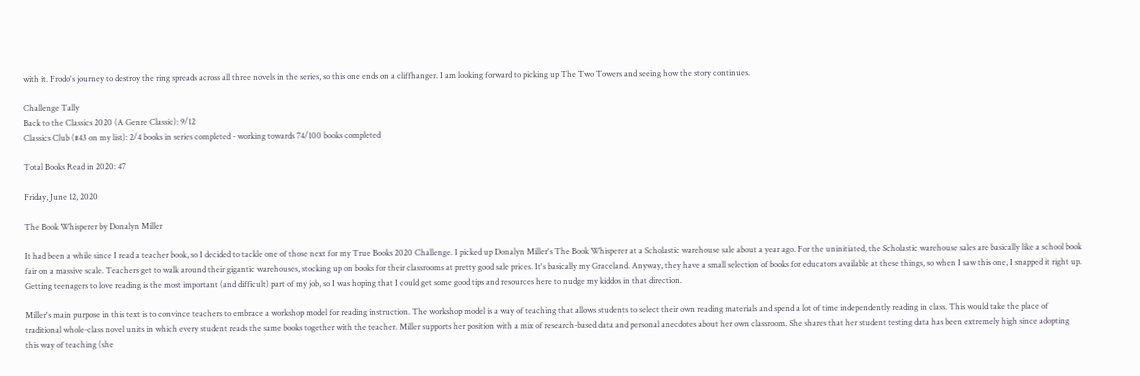with it. Frodo's journey to destroy the ring spreads across all three novels in the series, so this one ends on a cliffhanger. I am looking forward to picking up The Two Towers and seeing how the story continues.

Challenge Tally
Back to the Classics 2020 (A Genre Classic): 9/12
Classics Club (#43 on my list): 2/4 books in series completed - working towards 74/100 books completed

Total Books Read in 2020: 47

Friday, June 12, 2020

The Book Whisperer by Donalyn Miller

It had been a while since I read a teacher book, so I decided to tackle one of those next for my True Books 2020 Challenge. I picked up Donalyn Miller's The Book Whisperer at a Scholastic warehouse sale about a year ago. For the uninitiated, the Scholastic warehouse sales are basically like a school book fair on a massive scale. Teachers get to walk around their gigantic warehouses, stocking up on books for their classrooms at pretty good sale prices. It's basically my Graceland. Anyway, they have a small selection of books for educators available at these things, so when I saw this one, I snapped it right up. Getting teenagers to love reading is the most important (and difficult) part of my job, so I was hoping that I could get some good tips and resources here to nudge my kiddos in that direction.

Miller's main purpose in this text is to convince teachers to embrace a workshop model for reading instruction. The workshop model is a way of teaching that allows students to select their own reading materials and spend a lot of time independently reading in class. This would take the place of traditional whole-class novel units in which every student reads the same books together with the teacher. Miller supports her position with a mix of research-based data and personal anecdotes about her own classroom. She shares that her student testing data has been extremely high since adopting this way of teaching (she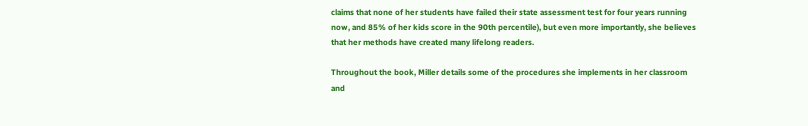claims that none of her students have failed their state assessment test for four years running now, and 85% of her kids score in the 90th percentile), but even more importantly, she believes that her methods have created many lifelong readers.

Throughout the book, Miller details some of the procedures she implements in her classroom and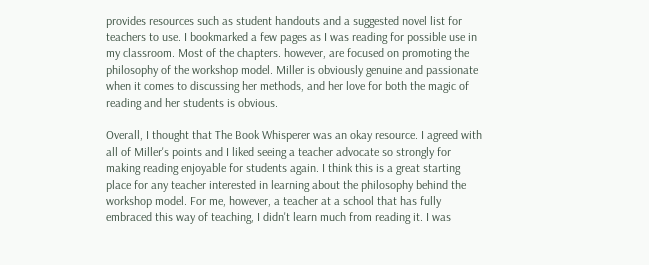provides resources such as student handouts and a suggested novel list for teachers to use. I bookmarked a few pages as I was reading for possible use in my classroom. Most of the chapters. however, are focused on promoting the philosophy of the workshop model. Miller is obviously genuine and passionate when it comes to discussing her methods, and her love for both the magic of reading and her students is obvious.

Overall, I thought that The Book Whisperer was an okay resource. I agreed with all of Miller's points and I liked seeing a teacher advocate so strongly for making reading enjoyable for students again. I think this is a great starting place for any teacher interested in learning about the philosophy behind the workshop model. For me, however, a teacher at a school that has fully embraced this way of teaching, I didn't learn much from reading it. I was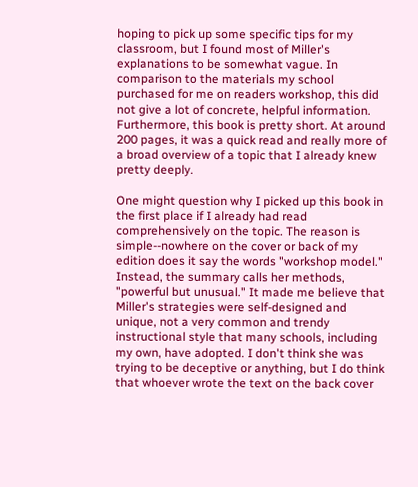hoping to pick up some specific tips for my classroom, but I found most of Miller's explanations to be somewhat vague. In comparison to the materials my school purchased for me on readers workshop, this did not give a lot of concrete, helpful information. Furthermore, this book is pretty short. At around 200 pages, it was a quick read and really more of a broad overview of a topic that I already knew pretty deeply.

One might question why I picked up this book in the first place if I already had read comprehensively on the topic. The reason is simple--nowhere on the cover or back of my edition does it say the words "workshop model." Instead, the summary calls her methods, "powerful but unusual." It made me believe that Miller's strategies were self-designed and unique, not a very common and trendy instructional style that many schools, including my own, have adopted. I don't think she was trying to be deceptive or anything, but I do think that whoever wrote the text on the back cover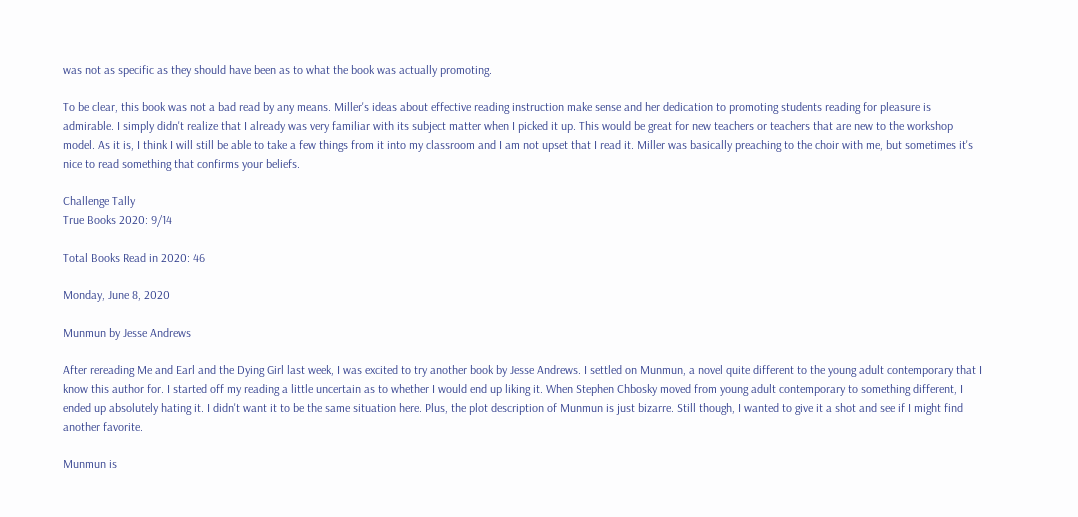was not as specific as they should have been as to what the book was actually promoting.

To be clear, this book was not a bad read by any means. Miller's ideas about effective reading instruction make sense and her dedication to promoting students reading for pleasure is admirable. I simply didn't realize that I already was very familiar with its subject matter when I picked it up. This would be great for new teachers or teachers that are new to the workshop model. As it is, I think I will still be able to take a few things from it into my classroom and I am not upset that I read it. Miller was basically preaching to the choir with me, but sometimes it's nice to read something that confirms your beliefs.

Challenge Tally
True Books 2020: 9/14

Total Books Read in 2020: 46

Monday, June 8, 2020

Munmun by Jesse Andrews

After rereading Me and Earl and the Dying Girl last week, I was excited to try another book by Jesse Andrews. I settled on Munmun, a novel quite different to the young adult contemporary that I know this author for. I started off my reading a little uncertain as to whether I would end up liking it. When Stephen Chbosky moved from young adult contemporary to something different, I ended up absolutely hating it. I didn't want it to be the same situation here. Plus, the plot description of Munmun is just bizarre. Still though, I wanted to give it a shot and see if I might find another favorite.

Munmun is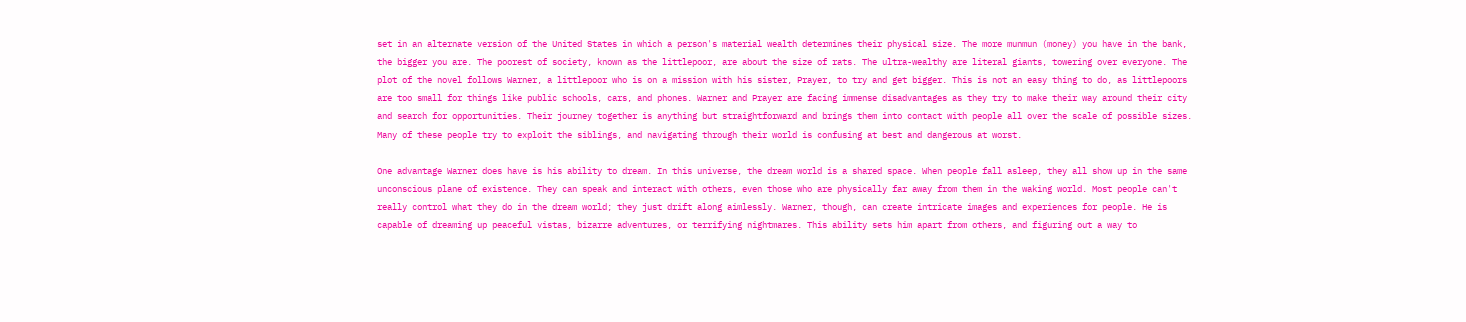set in an alternate version of the United States in which a person's material wealth determines their physical size. The more munmun (money) you have in the bank, the bigger you are. The poorest of society, known as the littlepoor, are about the size of rats. The ultra-wealthy are literal giants, towering over everyone. The plot of the novel follows Warner, a littlepoor who is on a mission with his sister, Prayer, to try and get bigger. This is not an easy thing to do, as littlepoors are too small for things like public schools, cars, and phones. Warner and Prayer are facing immense disadvantages as they try to make their way around their city and search for opportunities. Their journey together is anything but straightforward and brings them into contact with people all over the scale of possible sizes. Many of these people try to exploit the siblings, and navigating through their world is confusing at best and dangerous at worst.

One advantage Warner does have is his ability to dream. In this universe, the dream world is a shared space. When people fall asleep, they all show up in the same unconscious plane of existence. They can speak and interact with others, even those who are physically far away from them in the waking world. Most people can't really control what they do in the dream world; they just drift along aimlessly. Warner, though, can create intricate images and experiences for people. He is capable of dreaming up peaceful vistas, bizarre adventures, or terrifying nightmares. This ability sets him apart from others, and figuring out a way to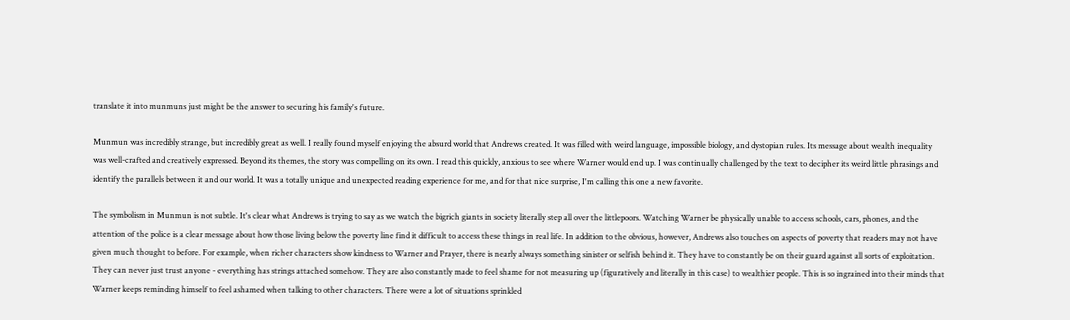translate it into munmuns just might be the answer to securing his family's future.

Munmun was incredibly strange, but incredibly great as well. I really found myself enjoying the absurd world that Andrews created. It was filled with weird language, impossible biology, and dystopian rules. Its message about wealth inequality was well-crafted and creatively expressed. Beyond its themes, the story was compelling on its own. I read this quickly, anxious to see where Warner would end up. I was continually challenged by the text to decipher its weird little phrasings and identify the parallels between it and our world. It was a totally unique and unexpected reading experience for me, and for that nice surprise, I'm calling this one a new favorite.

The symbolism in Munmun is not subtle. It's clear what Andrews is trying to say as we watch the bigrich giants in society literally step all over the littlepoors. Watching Warner be physically unable to access schools, cars, phones, and the attention of the police is a clear message about how those living below the poverty line find it difficult to access these things in real life. In addition to the obvious, however, Andrews also touches on aspects of poverty that readers may not have given much thought to before. For example, when richer characters show kindness to Warner and Prayer, there is nearly always something sinister or selfish behind it. They have to constantly be on their guard against all sorts of exploitation. They can never just trust anyone - everything has strings attached somehow. They are also constantly made to feel shame for not measuring up (figuratively and literally in this case) to wealthier people. This is so ingrained into their minds that Warner keeps reminding himself to feel ashamed when talking to other characters. There were a lot of situations sprinkled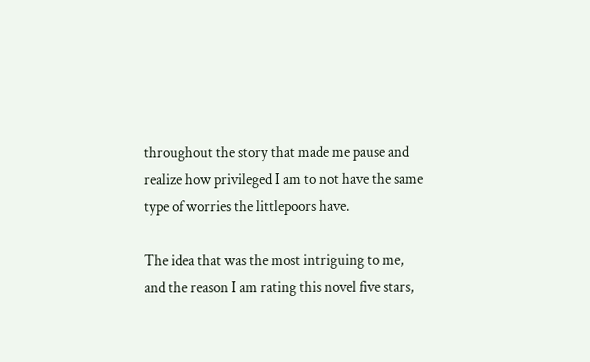throughout the story that made me pause and realize how privileged I am to not have the same type of worries the littlepoors have.

The idea that was the most intriguing to me, and the reason I am rating this novel five stars,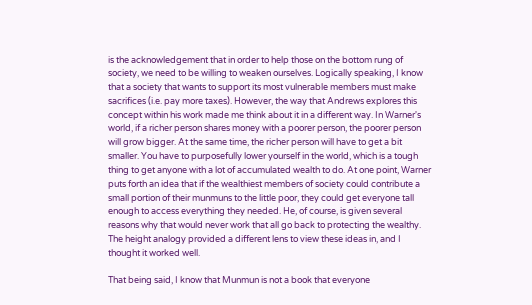is the acknowledgement that in order to help those on the bottom rung of society, we need to be willing to weaken ourselves. Logically speaking, I know that a society that wants to support its most vulnerable members must make sacrifices (i.e. pay more taxes). However, the way that Andrews explores this concept within his work made me think about it in a different way. In Warner's world, if a richer person shares money with a poorer person, the poorer person will grow bigger. At the same time, the richer person will have to get a bit smaller. You have to purposefully lower yourself in the world, which is a tough thing to get anyone with a lot of accumulated wealth to do. At one point, Warner puts forth an idea that if the wealthiest members of society could contribute a small portion of their munmuns to the little poor, they could get everyone tall enough to access everything they needed. He, of course, is given several reasons why that would never work that all go back to protecting the wealthy. The height analogy provided a different lens to view these ideas in, and I thought it worked well.

That being said, I know that Munmun is not a book that everyone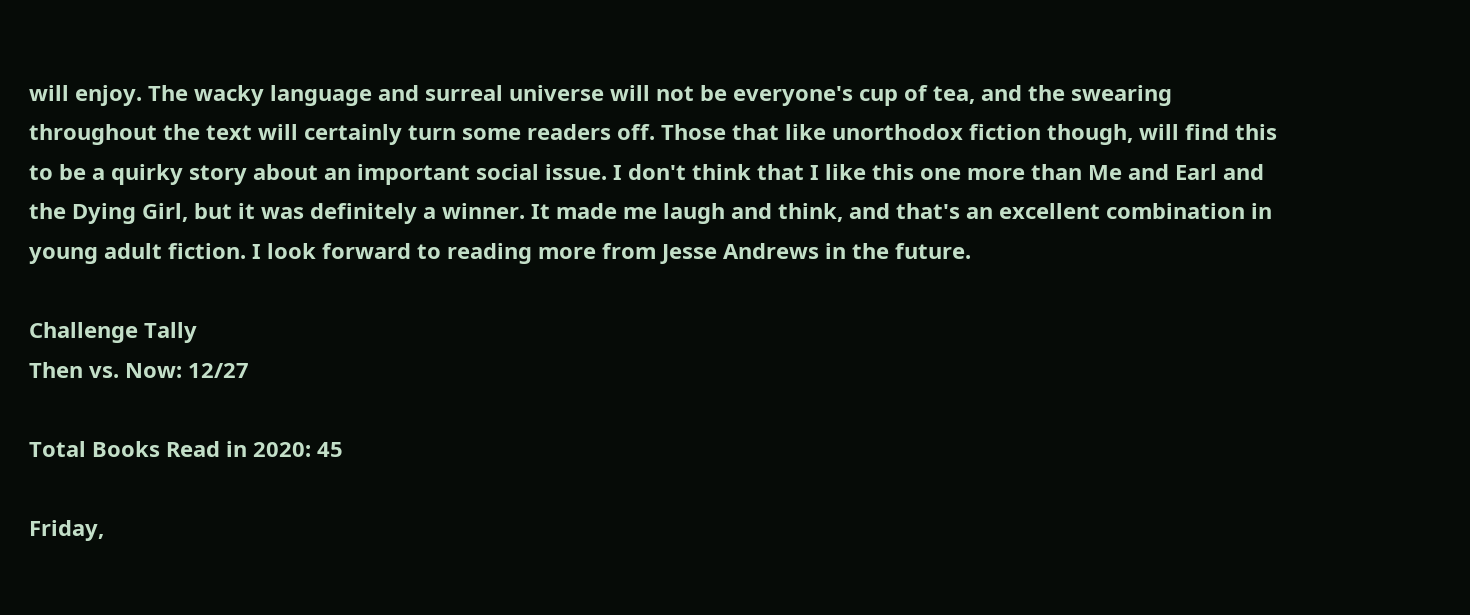will enjoy. The wacky language and surreal universe will not be everyone's cup of tea, and the swearing throughout the text will certainly turn some readers off. Those that like unorthodox fiction though, will find this to be a quirky story about an important social issue. I don't think that I like this one more than Me and Earl and the Dying Girl, but it was definitely a winner. It made me laugh and think, and that's an excellent combination in young adult fiction. I look forward to reading more from Jesse Andrews in the future.

Challenge Tally
Then vs. Now: 12/27

Total Books Read in 2020: 45

Friday,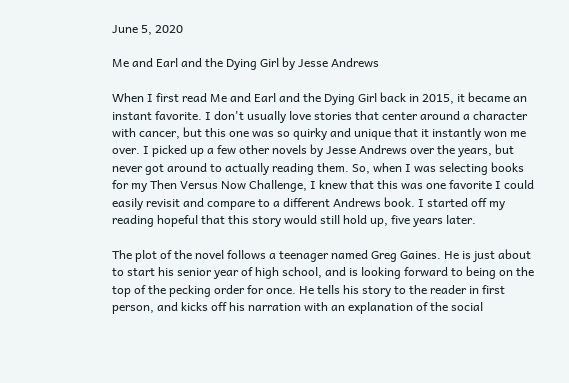June 5, 2020

Me and Earl and the Dying Girl by Jesse Andrews

When I first read Me and Earl and the Dying Girl back in 2015, it became an instant favorite. I don't usually love stories that center around a character with cancer, but this one was so quirky and unique that it instantly won me over. I picked up a few other novels by Jesse Andrews over the years, but never got around to actually reading them. So, when I was selecting books for my Then Versus Now Challenge, I knew that this was one favorite I could easily revisit and compare to a different Andrews book. I started off my reading hopeful that this story would still hold up, five years later.

The plot of the novel follows a teenager named Greg Gaines. He is just about to start his senior year of high school, and is looking forward to being on the top of the pecking order for once. He tells his story to the reader in first person, and kicks off his narration with an explanation of the social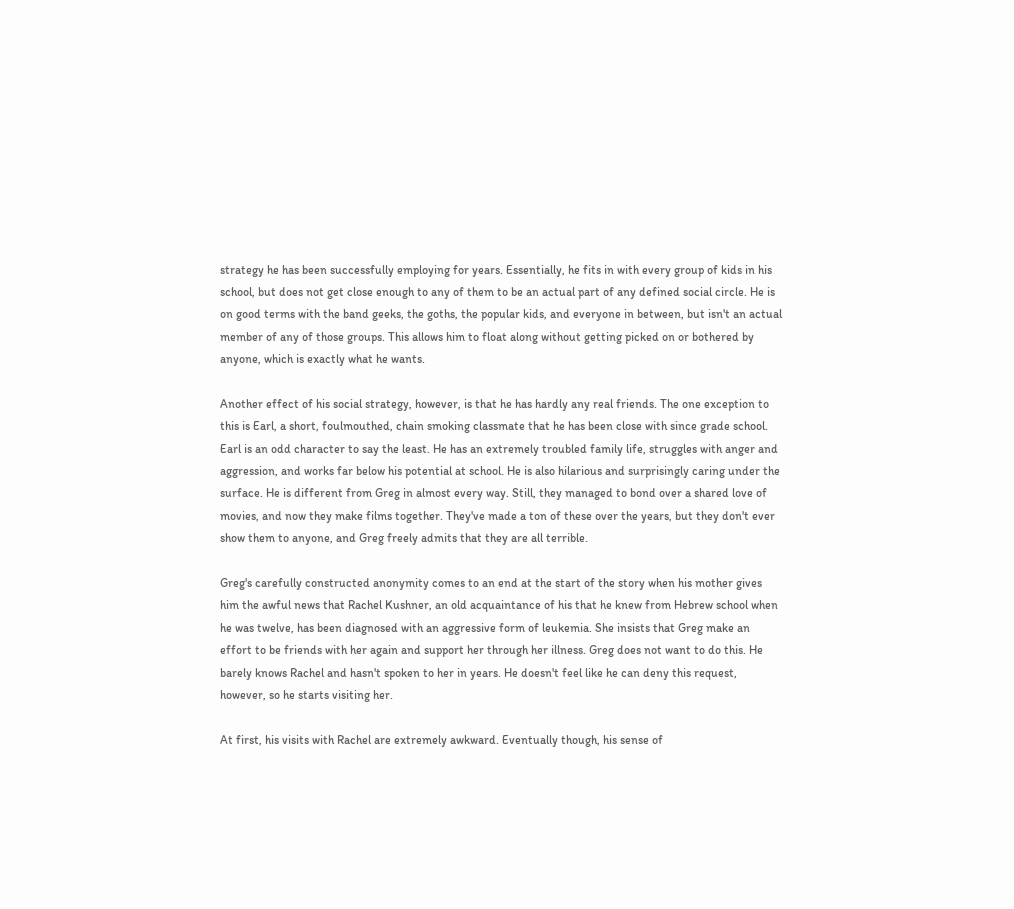strategy he has been successfully employing for years. Essentially, he fits in with every group of kids in his school, but does not get close enough to any of them to be an actual part of any defined social circle. He is on good terms with the band geeks, the goths, the popular kids, and everyone in between, but isn't an actual member of any of those groups. This allows him to float along without getting picked on or bothered by anyone, which is exactly what he wants.

Another effect of his social strategy, however, is that he has hardly any real friends. The one exception to this is Earl, a short, foulmouthed, chain smoking classmate that he has been close with since grade school. Earl is an odd character to say the least. He has an extremely troubled family life, struggles with anger and aggression, and works far below his potential at school. He is also hilarious and surprisingly caring under the surface. He is different from Greg in almost every way. Still, they managed to bond over a shared love of movies, and now they make films together. They've made a ton of these over the years, but they don't ever show them to anyone, and Greg freely admits that they are all terrible.

Greg's carefully constructed anonymity comes to an end at the start of the story when his mother gives him the awful news that Rachel Kushner, an old acquaintance of his that he knew from Hebrew school when he was twelve, has been diagnosed with an aggressive form of leukemia. She insists that Greg make an effort to be friends with her again and support her through her illness. Greg does not want to do this. He barely knows Rachel and hasn't spoken to her in years. He doesn't feel like he can deny this request, however, so he starts visiting her.

At first, his visits with Rachel are extremely awkward. Eventually though, his sense of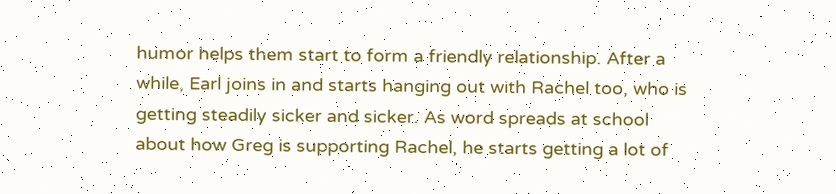humor helps them start to form a friendly relationship. After a while, Earl joins in and starts hanging out with Rachel too, who is getting steadily sicker and sicker. As word spreads at school about how Greg is supporting Rachel, he starts getting a lot of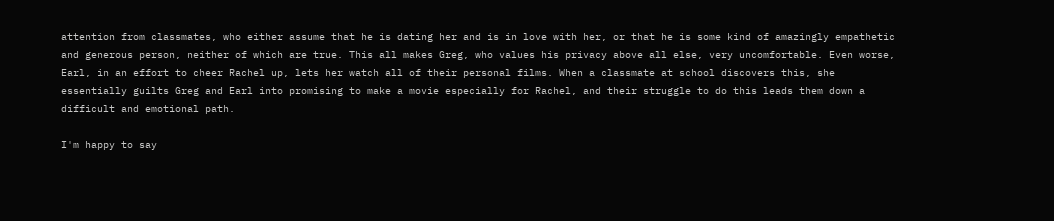attention from classmates, who either assume that he is dating her and is in love with her, or that he is some kind of amazingly empathetic and generous person, neither of which are true. This all makes Greg, who values his privacy above all else, very uncomfortable. Even worse, Earl, in an effort to cheer Rachel up, lets her watch all of their personal films. When a classmate at school discovers this, she essentially guilts Greg and Earl into promising to make a movie especially for Rachel, and their struggle to do this leads them down a difficult and emotional path.

I'm happy to say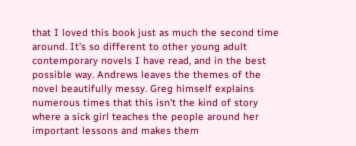that I loved this book just as much the second time around. It's so different to other young adult contemporary novels I have read, and in the best possible way. Andrews leaves the themes of the novel beautifully messy. Greg himself explains numerous times that this isn't the kind of story where a sick girl teaches the people around her important lessons and makes them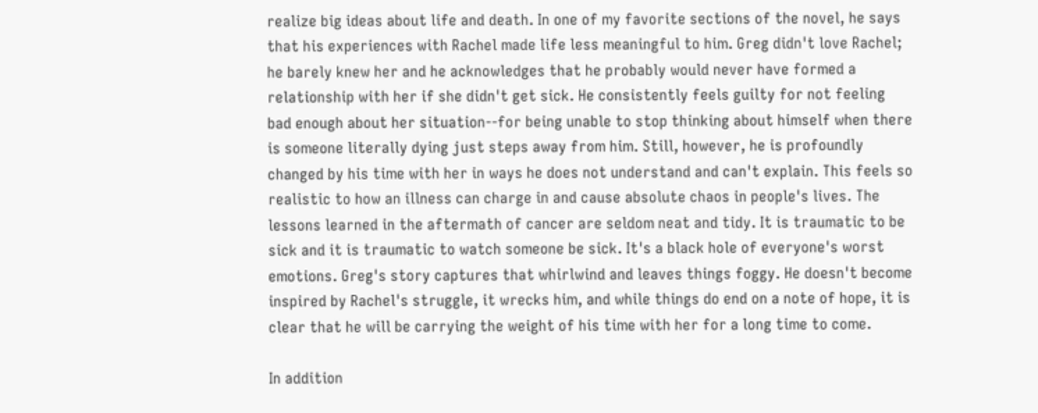realize big ideas about life and death. In one of my favorite sections of the novel, he says that his experiences with Rachel made life less meaningful to him. Greg didn't love Rachel; he barely knew her and he acknowledges that he probably would never have formed a relationship with her if she didn't get sick. He consistently feels guilty for not feeling bad enough about her situation--for being unable to stop thinking about himself when there is someone literally dying just steps away from him. Still, however, he is profoundly changed by his time with her in ways he does not understand and can't explain. This feels so realistic to how an illness can charge in and cause absolute chaos in people's lives. The lessons learned in the aftermath of cancer are seldom neat and tidy. It is traumatic to be sick and it is traumatic to watch someone be sick. It's a black hole of everyone's worst emotions. Greg's story captures that whirlwind and leaves things foggy. He doesn't become inspired by Rachel's struggle, it wrecks him, and while things do end on a note of hope, it is clear that he will be carrying the weight of his time with her for a long time to come.

In addition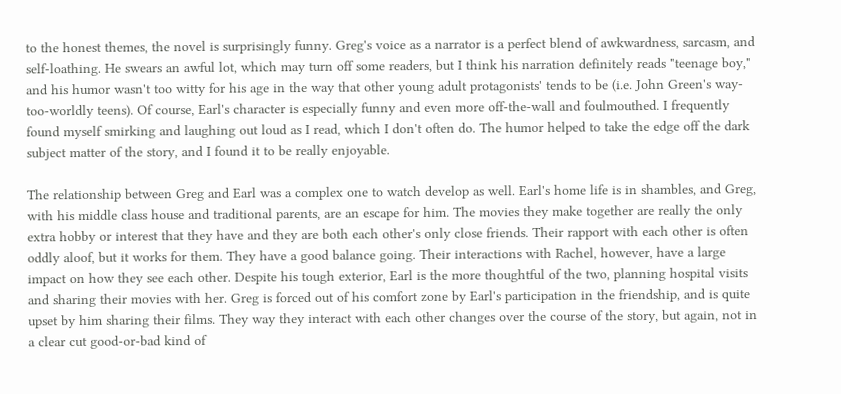to the honest themes, the novel is surprisingly funny. Greg's voice as a narrator is a perfect blend of awkwardness, sarcasm, and self-loathing. He swears an awful lot, which may turn off some readers, but I think his narration definitely reads "teenage boy," and his humor wasn't too witty for his age in the way that other young adult protagonists' tends to be (i.e. John Green's way-too-worldly teens). Of course, Earl's character is especially funny and even more off-the-wall and foulmouthed. I frequently found myself smirking and laughing out loud as I read, which I don't often do. The humor helped to take the edge off the dark subject matter of the story, and I found it to be really enjoyable.

The relationship between Greg and Earl was a complex one to watch develop as well. Earl's home life is in shambles, and Greg, with his middle class house and traditional parents, are an escape for him. The movies they make together are really the only extra hobby or interest that they have and they are both each other's only close friends. Their rapport with each other is often oddly aloof, but it works for them. They have a good balance going. Their interactions with Rachel, however, have a large impact on how they see each other. Despite his tough exterior, Earl is the more thoughtful of the two, planning hospital visits and sharing their movies with her. Greg is forced out of his comfort zone by Earl's participation in the friendship, and is quite upset by him sharing their films. They way they interact with each other changes over the course of the story, but again, not in a clear cut good-or-bad kind of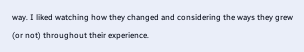way. I liked watching how they changed and considering the ways they grew (or not) throughout their experience.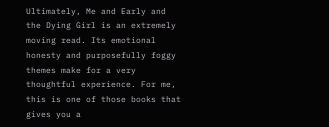Ultimately, Me and Early and the Dying Girl is an extremely moving read. Its emotional honesty and purposefully foggy themes make for a very thoughtful experience. For me, this is one of those books that gives you a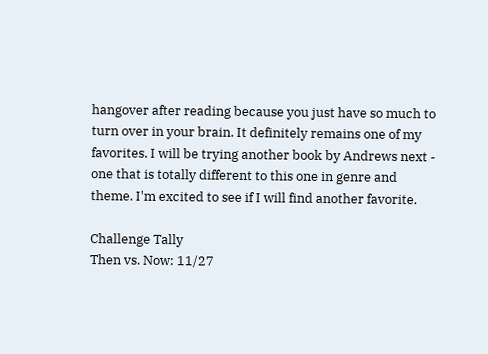hangover after reading because you just have so much to turn over in your brain. It definitely remains one of my favorites. I will be trying another book by Andrews next - one that is totally different to this one in genre and theme. I'm excited to see if I will find another favorite.

Challenge Tally
Then vs. Now: 11/27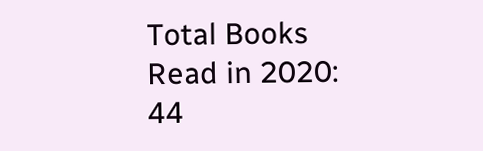Total Books Read in 2020: 44